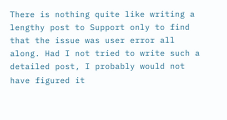There is nothing quite like writing a lengthy post to Support only to find that the issue was user error all along. Had I not tried to write such a detailed post, I probably would not have figured it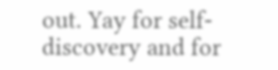out. Yay for self-discovery and for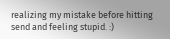realizing my mistake before hitting send and feeling stupid. :)